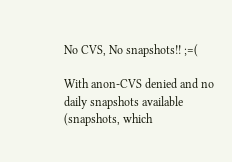No CVS, No snapshots!! ;=(

With anon-CVS denied and no daily snapshots available (snapshots, which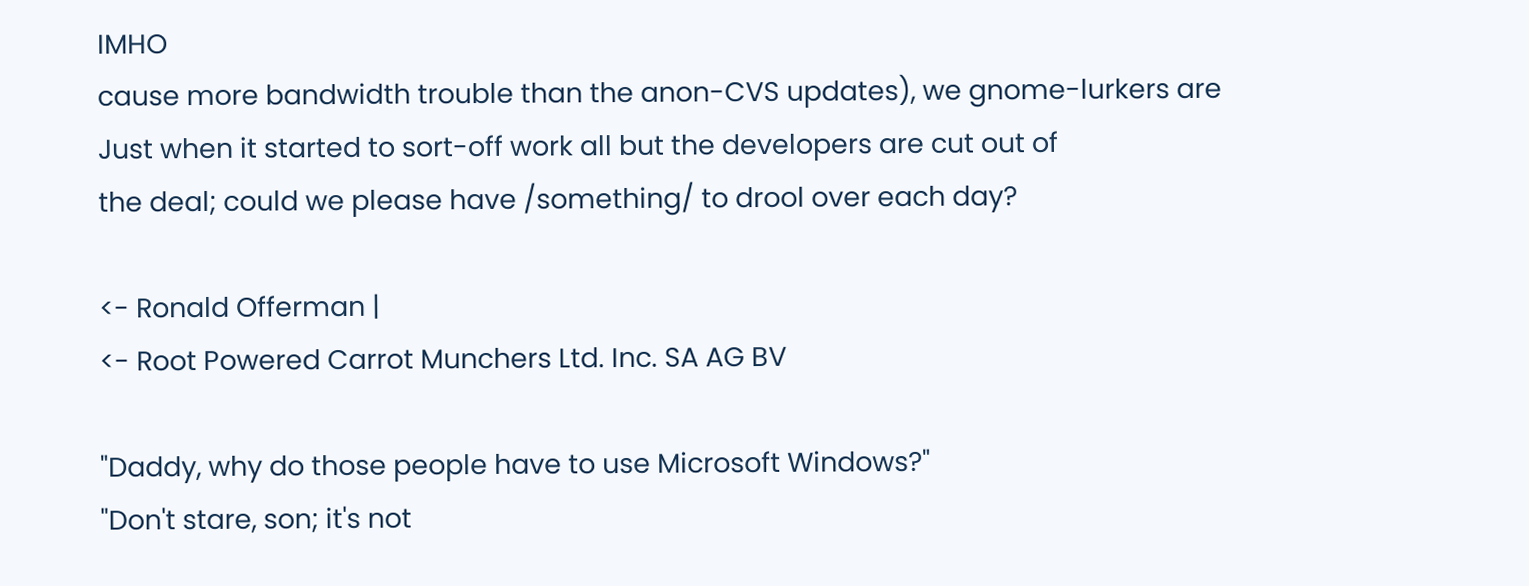IMHO
cause more bandwidth trouble than the anon-CVS updates), we gnome-lurkers are
Just when it started to sort-off work all but the developers are cut out of
the deal; could we please have /something/ to drool over each day?

<- Ronald Offerman |
<- Root Powered Carrot Munchers Ltd. Inc. SA AG BV

"Daddy, why do those people have to use Microsoft Windows?"
"Don't stare, son; it's not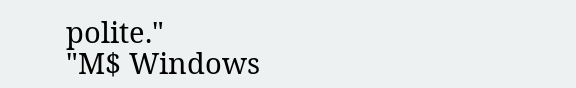polite."
"M$ Windows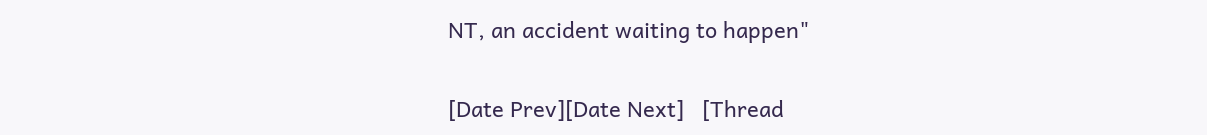NT, an accident waiting to happen"

[Date Prev][Date Next]   [Thread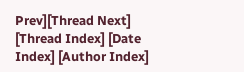Prev][Thread Next]   [Thread Index] [Date Index] [Author Index]